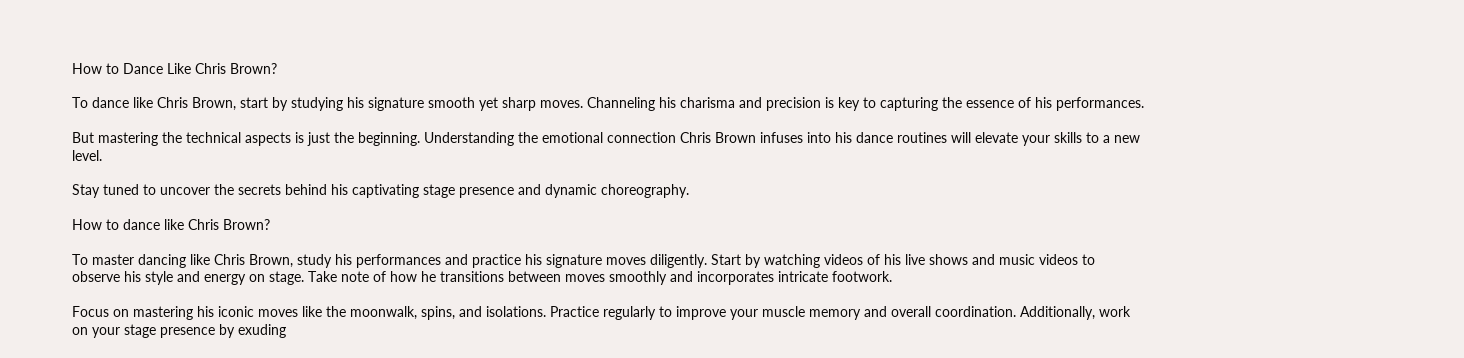How to Dance Like Chris Brown?

To dance like Chris Brown, start by studying his signature smooth yet sharp moves. Channeling his charisma and precision is key to capturing the essence of his performances.

But mastering the technical aspects is just the beginning. Understanding the emotional connection Chris Brown infuses into his dance routines will elevate your skills to a new level.

Stay tuned to uncover the secrets behind his captivating stage presence and dynamic choreography.

How to dance like Chris Brown?

To master dancing like Chris Brown, study his performances and practice his signature moves diligently. Start by watching videos of his live shows and music videos to observe his style and energy on stage. Take note of how he transitions between moves smoothly and incorporates intricate footwork.

Focus on mastering his iconic moves like the moonwalk, spins, and isolations. Practice regularly to improve your muscle memory and overall coordination. Additionally, work on your stage presence by exuding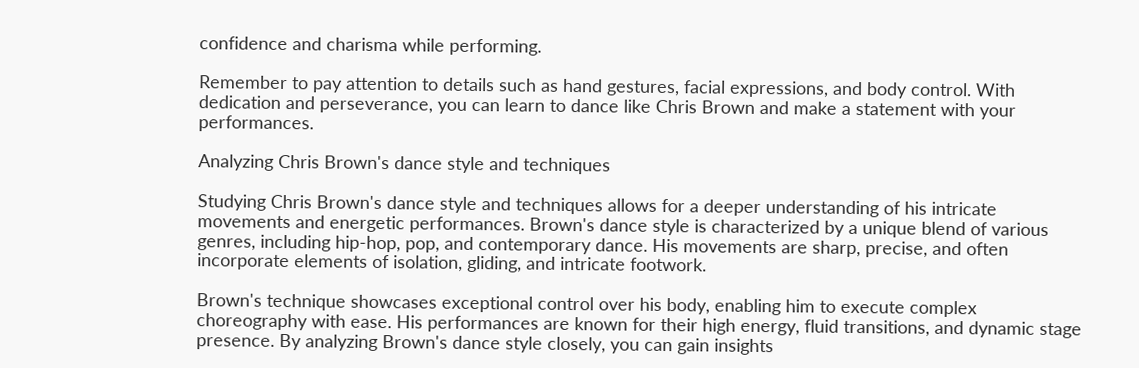confidence and charisma while performing.

Remember to pay attention to details such as hand gestures, facial expressions, and body control. With dedication and perseverance, you can learn to dance like Chris Brown and make a statement with your performances.

Analyzing Chris Brown's dance style and techniques

Studying Chris Brown's dance style and techniques allows for a deeper understanding of his intricate movements and energetic performances. Brown's dance style is characterized by a unique blend of various genres, including hip-hop, pop, and contemporary dance. His movements are sharp, precise, and often incorporate elements of isolation, gliding, and intricate footwork.

Brown's technique showcases exceptional control over his body, enabling him to execute complex choreography with ease. His performances are known for their high energy, fluid transitions, and dynamic stage presence. By analyzing Brown's dance style closely, you can gain insights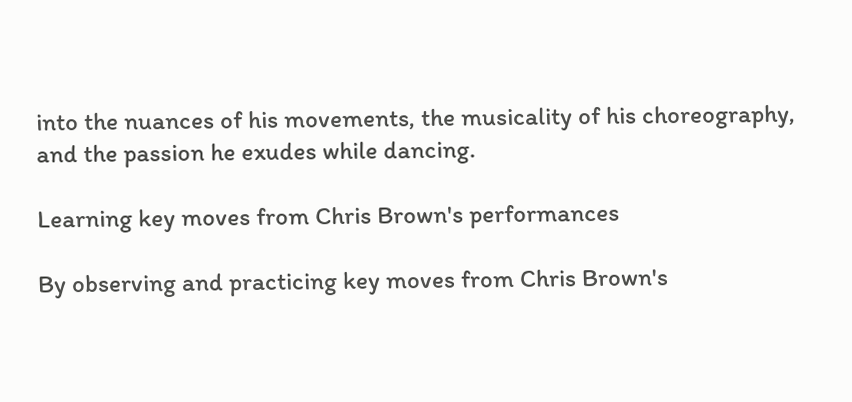into the nuances of his movements, the musicality of his choreography, and the passion he exudes while dancing.

Learning key moves from Chris Brown's performances

By observing and practicing key moves from Chris Brown's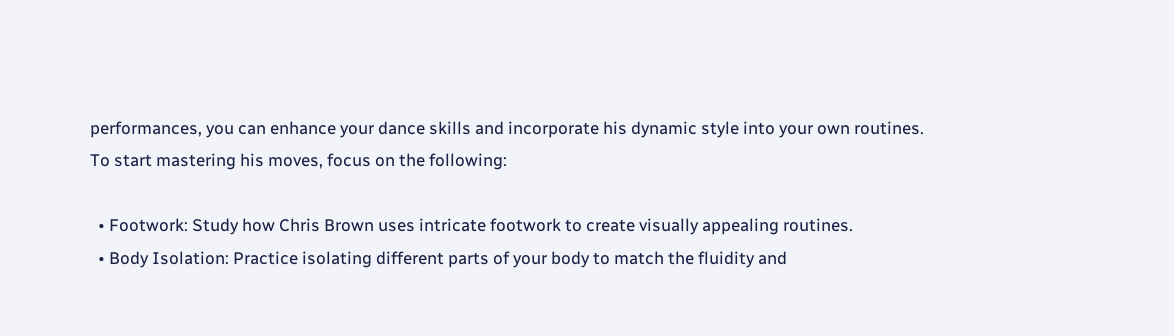performances, you can enhance your dance skills and incorporate his dynamic style into your own routines. To start mastering his moves, focus on the following:

  • Footwork: Study how Chris Brown uses intricate footwork to create visually appealing routines.
  • Body Isolation: Practice isolating different parts of your body to match the fluidity and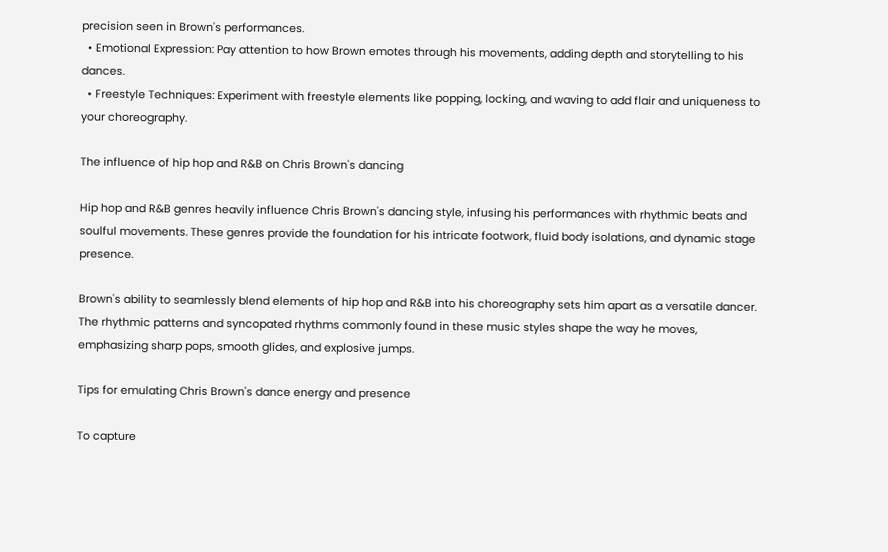precision seen in Brown's performances.
  • Emotional Expression: Pay attention to how Brown emotes through his movements, adding depth and storytelling to his dances.
  • Freestyle Techniques: Experiment with freestyle elements like popping, locking, and waving to add flair and uniqueness to your choreography.

The influence of hip hop and R&B on Chris Brown's dancing

Hip hop and R&B genres heavily influence Chris Brown's dancing style, infusing his performances with rhythmic beats and soulful movements. These genres provide the foundation for his intricate footwork, fluid body isolations, and dynamic stage presence.

Brown's ability to seamlessly blend elements of hip hop and R&B into his choreography sets him apart as a versatile dancer. The rhythmic patterns and syncopated rhythms commonly found in these music styles shape the way he moves, emphasizing sharp pops, smooth glides, and explosive jumps.

Tips for emulating Chris Brown's dance energy and presence

To capture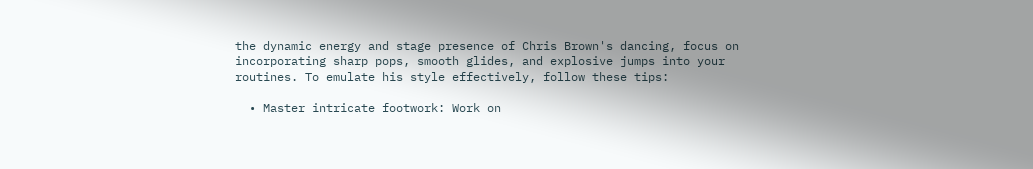the dynamic energy and stage presence of Chris Brown's dancing, focus on incorporating sharp pops, smooth glides, and explosive jumps into your routines. To emulate his style effectively, follow these tips:

  • Master intricate footwork: Work on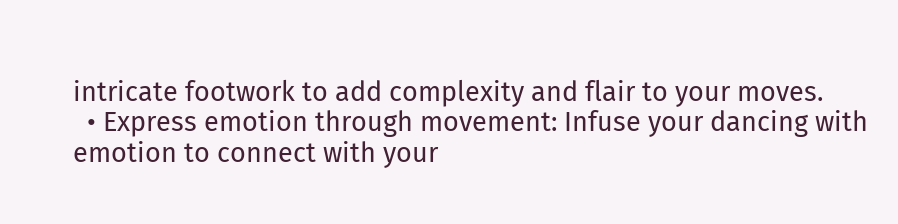intricate footwork to add complexity and flair to your moves.
  • Express emotion through movement: Infuse your dancing with emotion to connect with your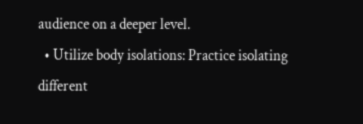audience on a deeper level.
  • Utilize body isolations: Practice isolating different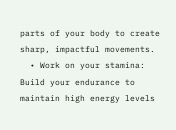parts of your body to create sharp, impactful movements.
  • Work on your stamina: Build your endurance to maintain high energy levels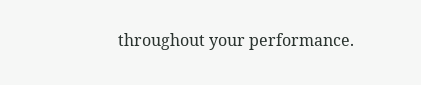throughout your performance.